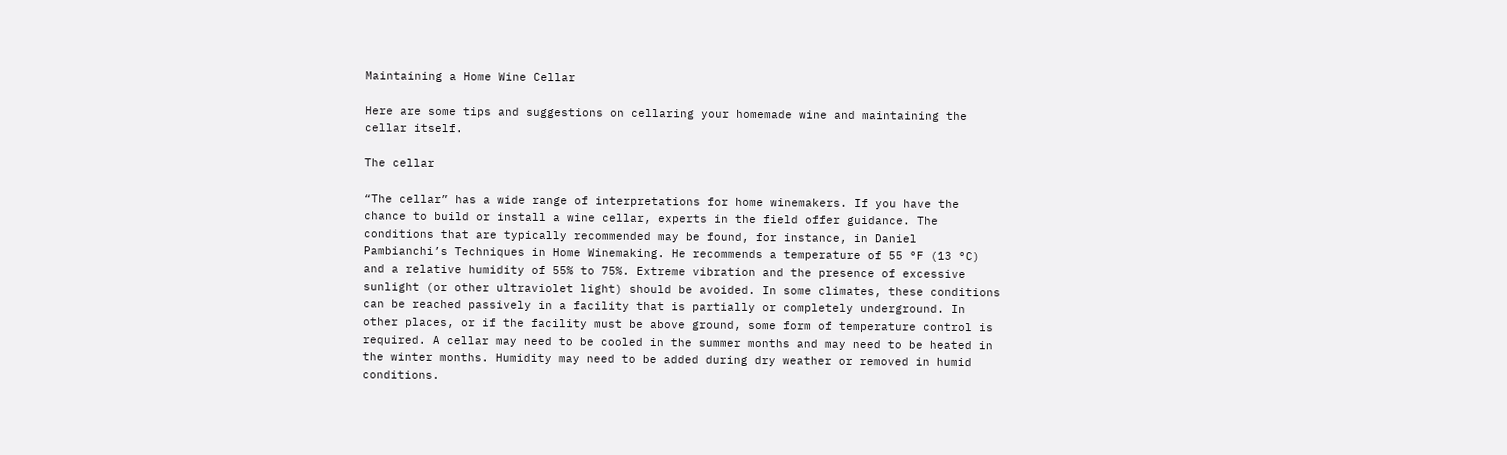Maintaining a Home Wine Cellar

Here are some tips and suggestions on cellaring your homemade wine and maintaining the cellar itself.

The cellar

“The cellar” has a wide range of interpretations for home winemakers. If you have the chance to build or install a wine cellar, experts in the field offer guidance. The conditions that are typically recommended may be found, for instance, in Daniel Pambianchi’s Techniques in Home Winemaking. He recommends a temperature of 55 °F (13 °C) and a relative humidity of 55% to 75%. Extreme vibration and the presence of excessive sunlight (or other ultraviolet light) should be avoided. In some climates, these conditions can be reached passively in a facility that is partially or completely underground. In other places, or if the facility must be above ground, some form of temperature control is required. A cellar may need to be cooled in the summer months and may need to be heated in the winter months. Humidity may need to be added during dry weather or removed in humid conditions.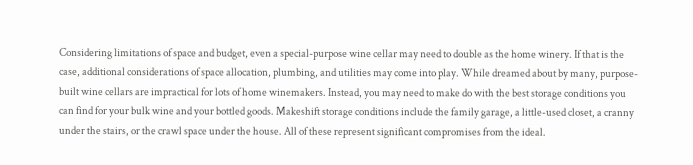Considering limitations of space and budget, even a special-purpose wine cellar may need to double as the home winery. If that is the case, additional considerations of space allocation, plumbing, and utilities may come into play. While dreamed about by many, purpose-built wine cellars are impractical for lots of home winemakers. Instead, you may need to make do with the best storage conditions you can find for your bulk wine and your bottled goods. Makeshift storage conditions include the family garage, a little-used closet, a cranny under the stairs, or the crawl space under the house. All of these represent significant compromises from the ideal.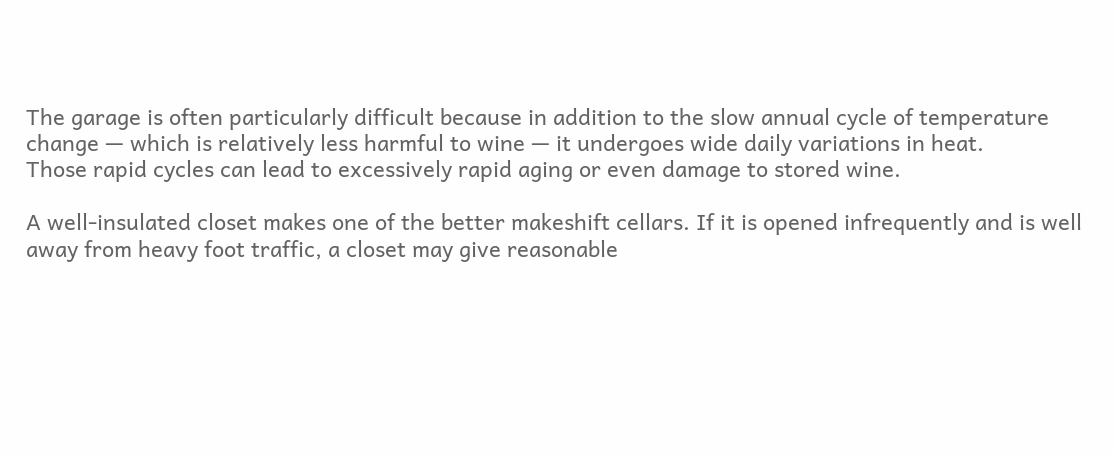The garage is often particularly difficult because in addition to the slow annual cycle of temperature change — which is relatively less harmful to wine — it undergoes wide daily variations in heat.
Those rapid cycles can lead to excessively rapid aging or even damage to stored wine.

A well-insulated closet makes one of the better makeshift cellars. If it is opened infrequently and is well away from heavy foot traffic, a closet may give reasonable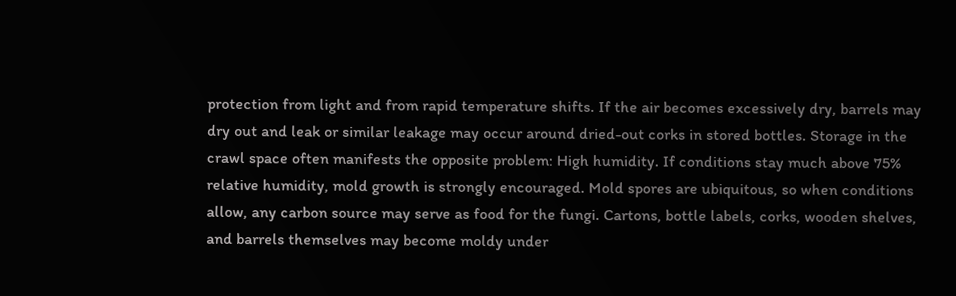protection from light and from rapid temperature shifts. If the air becomes excessively dry, barrels may dry out and leak or similar leakage may occur around dried-out corks in stored bottles. Storage in the crawl space often manifests the opposite problem: High humidity. If conditions stay much above 75% relative humidity, mold growth is strongly encouraged. Mold spores are ubiquitous, so when conditions allow, any carbon source may serve as food for the fungi. Cartons, bottle labels, corks, wooden shelves, and barrels themselves may become moldy under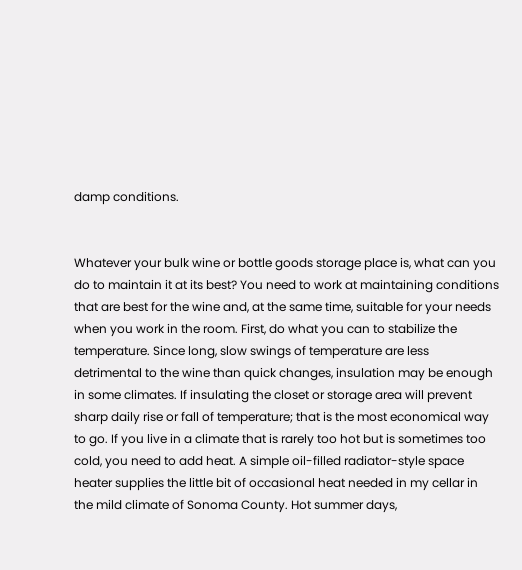damp conditions.


Whatever your bulk wine or bottle goods storage place is, what can you do to maintain it at its best? You need to work at maintaining conditions that are best for the wine and, at the same time, suitable for your needs when you work in the room. First, do what you can to stabilize the temperature. Since long, slow swings of temperature are less detrimental to the wine than quick changes, insulation may be enough in some climates. If insulating the closet or storage area will prevent sharp daily rise or fall of temperature; that is the most economical way to go. If you live in a climate that is rarely too hot but is sometimes too cold, you need to add heat. A simple oil-filled radiator-style space heater supplies the little bit of occasional heat needed in my cellar in the mild climate of Sonoma County. Hot summer days,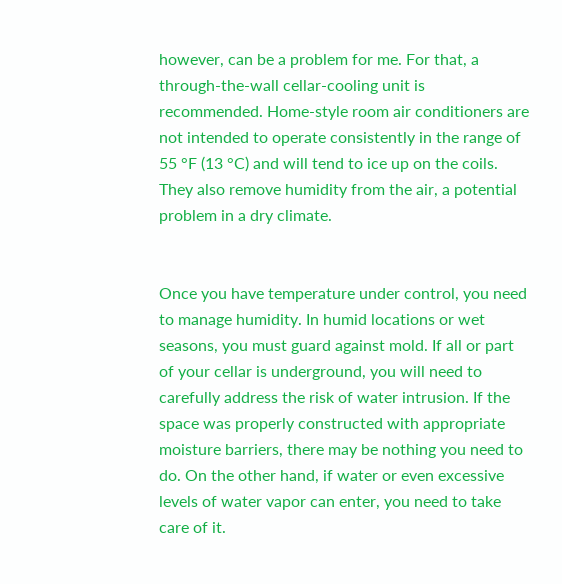however, can be a problem for me. For that, a through-the-wall cellar-cooling unit is recommended. Home-style room air conditioners are not intended to operate consistently in the range of 55 °F (13 °C) and will tend to ice up on the coils. They also remove humidity from the air, a potential problem in a dry climate.


Once you have temperature under control, you need to manage humidity. In humid locations or wet seasons, you must guard against mold. If all or part of your cellar is underground, you will need to carefully address the risk of water intrusion. If the space was properly constructed with appropriate moisture barriers, there may be nothing you need to do. On the other hand, if water or even excessive levels of water vapor can enter, you need to take care of it.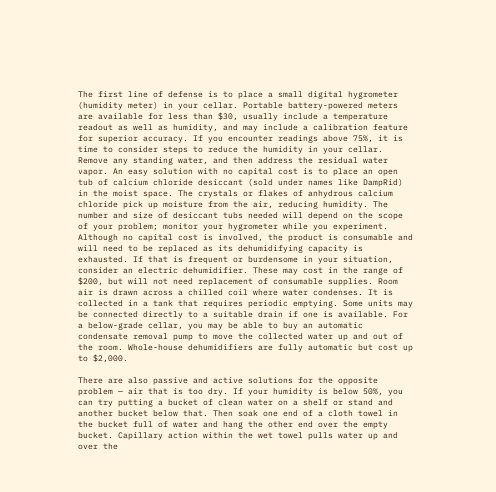The first line of defense is to place a small digital hygrometer (humidity meter) in your cellar. Portable battery-powered meters are available for less than $30, usually include a temperature readout as well as humidity, and may include a calibration feature for superior accuracy. If you encounter readings above 75%, it is time to consider steps to reduce the humidity in your cellar. Remove any standing water, and then address the residual water vapor. An easy solution with no capital cost is to place an open tub of calcium chloride desiccant (sold under names like DampRid) in the moist space. The crystals or flakes of anhydrous calcium chloride pick up moisture from the air, reducing humidity. The number and size of desiccant tubs needed will depend on the scope of your problem; monitor your hygrometer while you experiment. Although no capital cost is involved, the product is consumable and will need to be replaced as its dehumidifying capacity is exhausted. If that is frequent or burdensome in your situation, consider an electric dehumidifier. These may cost in the range of $200, but will not need replacement of consumable supplies. Room air is drawn across a chilled coil where water condenses. It is collected in a tank that requires periodic emptying. Some units may be connected directly to a suitable drain if one is available. For a below-grade cellar, you may be able to buy an automatic condensate removal pump to move the collected water up and out of the room. Whole-house dehumidifiers are fully automatic but cost up to $2,000.

There are also passive and active solutions for the opposite problem — air that is too dry. If your humidity is below 50%, you can try putting a bucket of clean water on a shelf or stand and another bucket below that. Then soak one end of a cloth towel in the bucket full of water and hang the other end over the empty bucket. Capillary action within the wet towel pulls water up and over the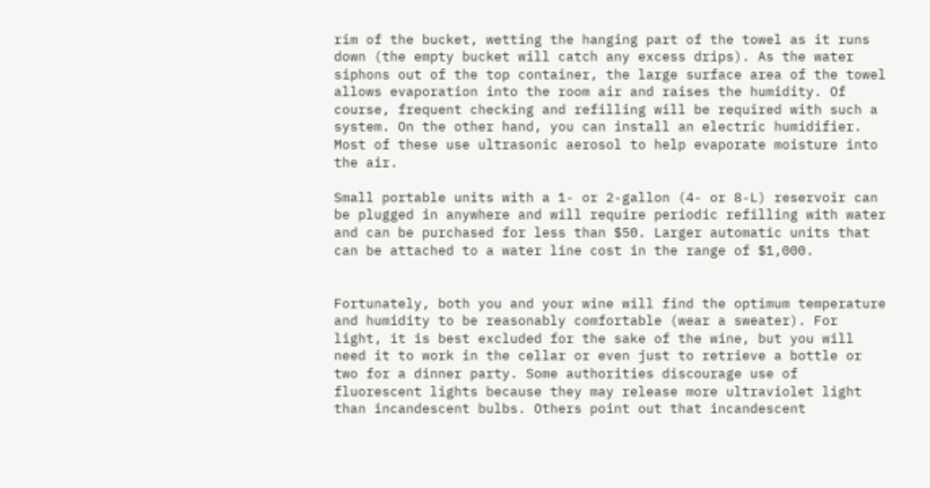rim of the bucket, wetting the hanging part of the towel as it runs down (the empty bucket will catch any excess drips). As the water siphons out of the top container, the large surface area of the towel allows evaporation into the room air and raises the humidity. Of course, frequent checking and refilling will be required with such a system. On the other hand, you can install an electric humidifier. Most of these use ultrasonic aerosol to help evaporate moisture into the air.

Small portable units with a 1- or 2-gallon (4- or 8-L) reservoir can be plugged in anywhere and will require periodic refilling with water and can be purchased for less than $50. Larger automatic units that can be attached to a water line cost in the range of $1,000.


Fortunately, both you and your wine will find the optimum temperature and humidity to be reasonably comfortable (wear a sweater). For light, it is best excluded for the sake of the wine, but you will need it to work in the cellar or even just to retrieve a bottle or two for a dinner party. Some authorities discourage use of fluorescent lights because they may release more ultraviolet light than incandescent bulbs. Others point out that incandescent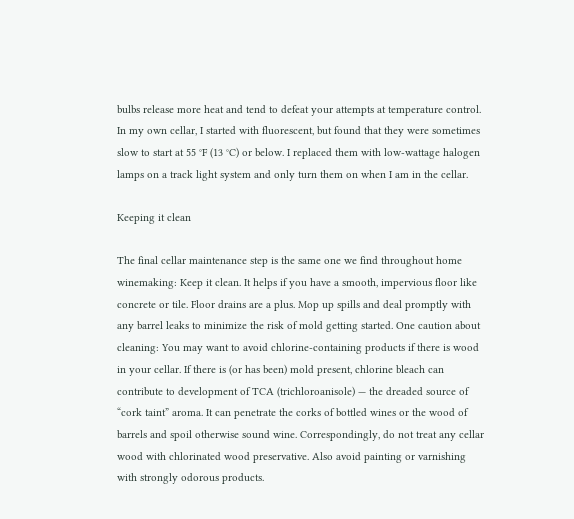bulbs release more heat and tend to defeat your attempts at temperature control. In my own cellar, I started with fluorescent, but found that they were sometimes slow to start at 55 °F (13 °C) or below. I replaced them with low-wattage halogen lamps on a track light system and only turn them on when I am in the cellar.

Keeping it clean

The final cellar maintenance step is the same one we find throughout home winemaking: Keep it clean. It helps if you have a smooth, impervious floor like concrete or tile. Floor drains are a plus. Mop up spills and deal promptly with any barrel leaks to minimize the risk of mold getting started. One caution about cleaning: You may want to avoid chlorine-containing products if there is wood in your cellar. If there is (or has been) mold present, chlorine bleach can contribute to development of TCA (trichloroanisole) — the dreaded source of “cork taint” aroma. It can penetrate the corks of bottled wines or the wood of barrels and spoil otherwise sound wine. Correspondingly, do not treat any cellar wood with chlorinated wood preservative. Also avoid painting or varnishing with strongly odorous products.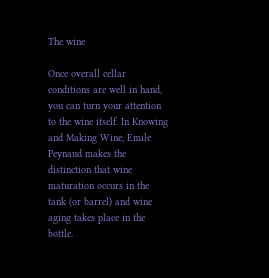The wine

Once overall cellar conditions are well in hand, you can turn your attention to the wine itself. In Knowing and Making Wine, Emile Peynaud makes the distinction that wine maturation occurs in the tank (or barrel) and wine aging takes place in the bottle.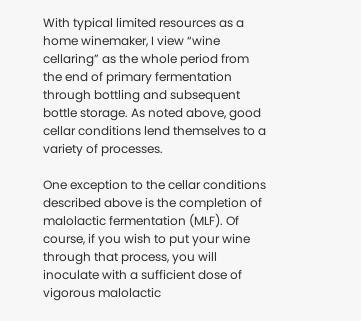With typical limited resources as a home winemaker, I view “wine cellaring” as the whole period from the end of primary fermentation through bottling and subsequent bottle storage. As noted above, good cellar conditions lend themselves to a variety of processes.

One exception to the cellar conditions described above is the completion of malolactic fermentation (MLF). Of course, if you wish to put your wine through that process, you will inoculate with a sufficient dose of vigorous malolactic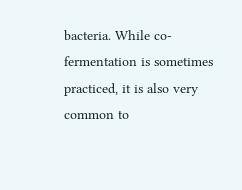bacteria. While co-fermentation is sometimes practiced, it is also very common to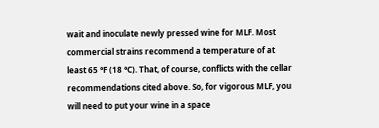wait and inoculate newly pressed wine for MLF. Most commercial strains recommend a temperature of at least 65 °F (18 °C). That, of course, conflicts with the cellar recommendations cited above. So, for vigorous MLF, you will need to put your wine in a space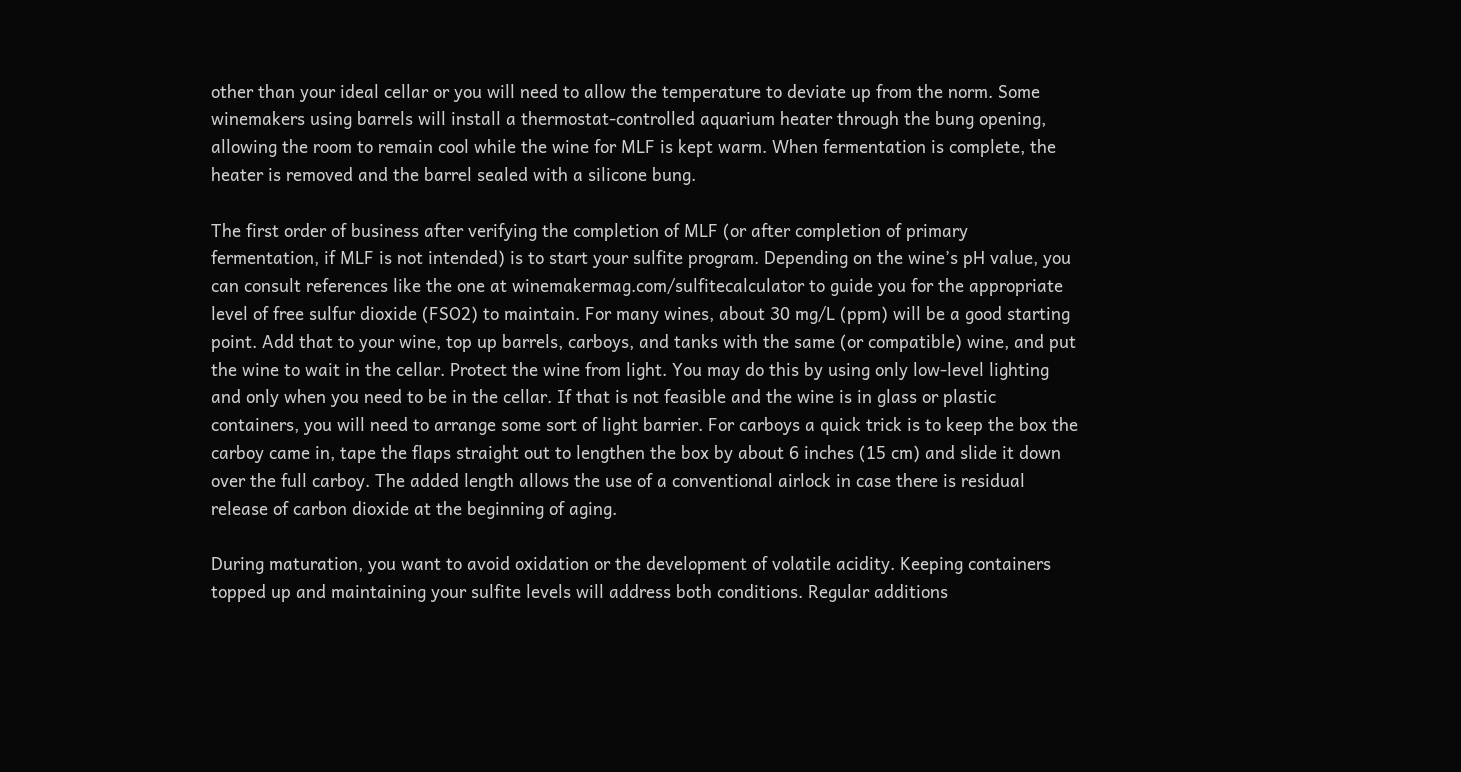other than your ideal cellar or you will need to allow the temperature to deviate up from the norm. Some winemakers using barrels will install a thermostat-controlled aquarium heater through the bung opening, allowing the room to remain cool while the wine for MLF is kept warm. When fermentation is complete, the heater is removed and the barrel sealed with a silicone bung.

The first order of business after verifying the completion of MLF (or after completion of primary fermentation, if MLF is not intended) is to start your sulfite program. Depending on the wine’s pH value, you can consult references like the one at winemakermag.com/sulfitecalculator to guide you for the appropriate level of free sulfur dioxide (FSO2) to maintain. For many wines, about 30 mg/L (ppm) will be a good starting point. Add that to your wine, top up barrels, carboys, and tanks with the same (or compatible) wine, and put the wine to wait in the cellar. Protect the wine from light. You may do this by using only low-level lighting and only when you need to be in the cellar. If that is not feasible and the wine is in glass or plastic containers, you will need to arrange some sort of light barrier. For carboys a quick trick is to keep the box the carboy came in, tape the flaps straight out to lengthen the box by about 6 inches (15 cm) and slide it down over the full carboy. The added length allows the use of a conventional airlock in case there is residual release of carbon dioxide at the beginning of aging.

During maturation, you want to avoid oxidation or the development of volatile acidity. Keeping containers topped up and maintaining your sulfite levels will address both conditions. Regular additions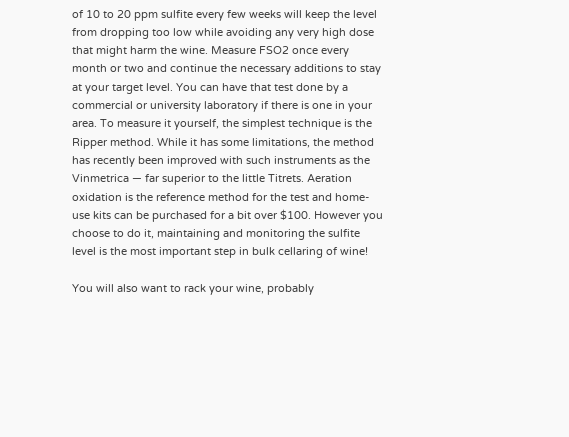of 10 to 20 ppm sulfite every few weeks will keep the level from dropping too low while avoiding any very high dose that might harm the wine. Measure FSO2 once every month or two and continue the necessary additions to stay at your target level. You can have that test done by a commercial or university laboratory if there is one in your area. To measure it yourself, the simplest technique is the Ripper method. While it has some limitations, the method has recently been improved with such instruments as the Vinmetrica — far superior to the little Titrets. Aeration oxidation is the reference method for the test and home-use kits can be purchased for a bit over $100. However you choose to do it, maintaining and monitoring the sulfite level is the most important step in bulk cellaring of wine!

You will also want to rack your wine, probably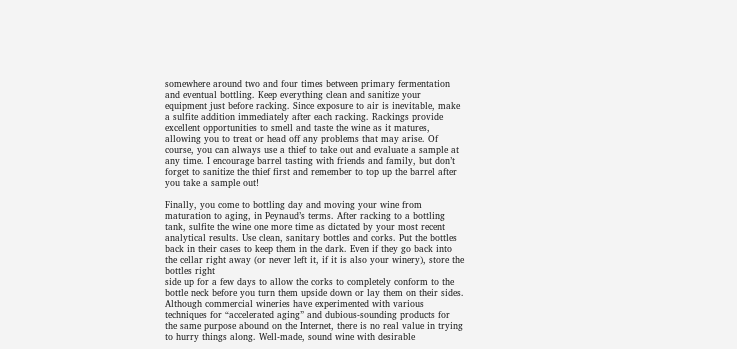somewhere around two and four times between primary fermentation and eventual bottling. Keep everything clean and sanitize your equipment just before racking. Since exposure to air is inevitable, make a sulfite addition immediately after each racking. Rackings provide excellent opportunities to smell and taste the wine as it matures, allowing you to treat or head off any problems that may arise. Of course, you can always use a thief to take out and evaluate a sample at any time. I encourage barrel tasting with friends and family, but don’t forget to sanitize the thief first and remember to top up the barrel after you take a sample out!

Finally, you come to bottling day and moving your wine from maturation to aging, in Peynaud’s terms. After racking to a bottling tank, sulfite the wine one more time as dictated by your most recent analytical results. Use clean, sanitary bottles and corks. Put the bottles back in their cases to keep them in the dark. Even if they go back into the cellar right away (or never left it, if it is also your winery), store the bottles right
side up for a few days to allow the corks to completely conform to the bottle neck before you turn them upside down or lay them on their sides. Although commercial wineries have experimented with various techniques for “accelerated aging” and dubious-sounding products for the same purpose abound on the Internet, there is no real value in trying to hurry things along. Well-made, sound wine with desirable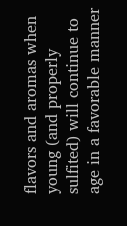flavors and aromas when young (and properly sulfited) will continue to age in a favorable manner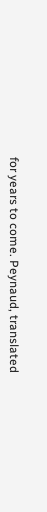for years to come. Peynaud, translated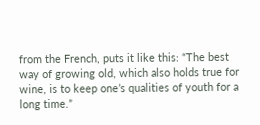from the French, puts it like this: “The best way of growing old, which also holds true for wine, is to keep one’s qualities of youth for a long time.”